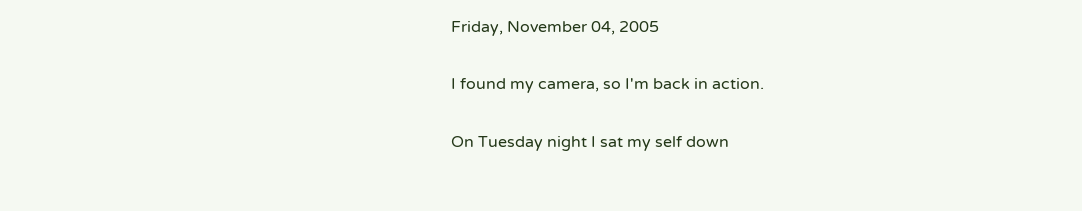Friday, November 04, 2005

I found my camera, so I'm back in action.

On Tuesday night I sat my self down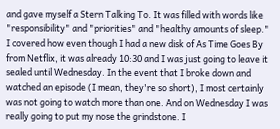and gave myself a Stern Talking To. It was filled with words like "responsibility" and "priorities" and "healthy amounts of sleep." I covered how even though I had a new disk of As Time Goes By from Netflix, it was already 10:30 and I was just going to leave it sealed until Wednesday. In the event that I broke down and watched an episode (I mean, they're so short), I most certainly was not going to watch more than one. And on Wednesday I was really going to put my nose the grindstone. I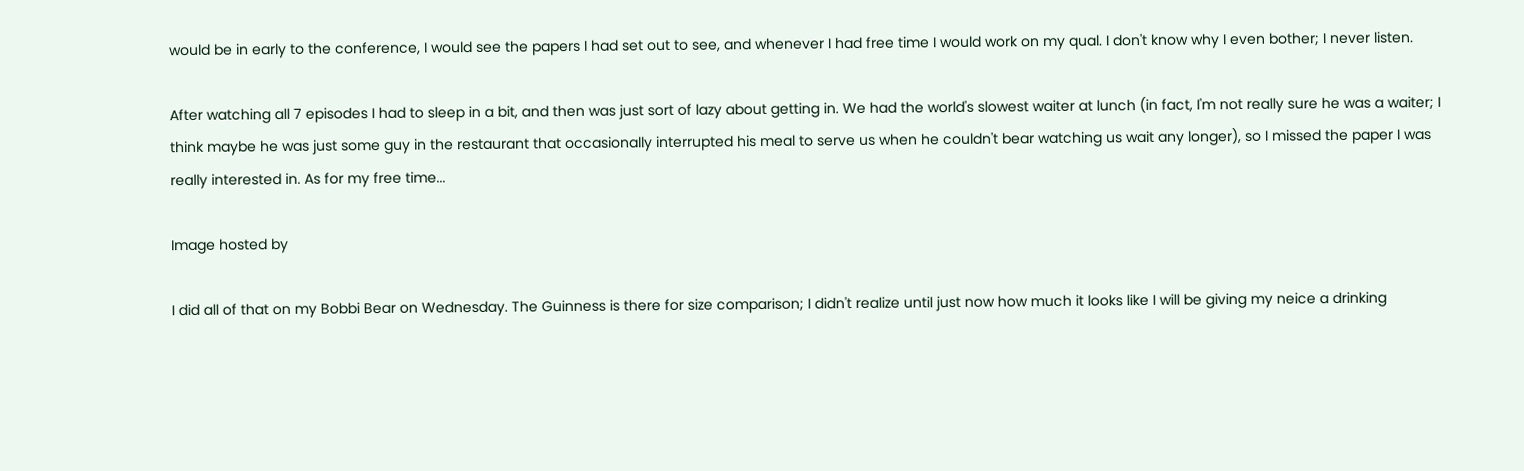would be in early to the conference, I would see the papers I had set out to see, and whenever I had free time I would work on my qual. I don't know why I even bother; I never listen.

After watching all 7 episodes I had to sleep in a bit, and then was just sort of lazy about getting in. We had the world's slowest waiter at lunch (in fact, I'm not really sure he was a waiter; I think maybe he was just some guy in the restaurant that occasionally interrupted his meal to serve us when he couldn't bear watching us wait any longer), so I missed the paper I was really interested in. As for my free time...

Image hosted by

I did all of that on my Bobbi Bear on Wednesday. The Guinness is there for size comparison; I didn't realize until just now how much it looks like I will be giving my neice a drinking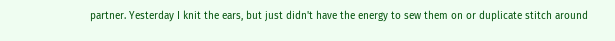partner. Yesterday I knit the ears, but just didn't have the energy to sew them on or duplicate stitch around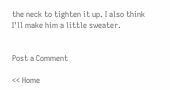the neck to tighten it up. I also think I'll make him a little sweater.


Post a Comment

<< Home